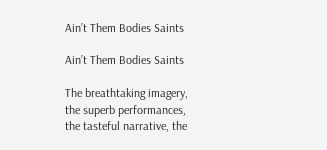Ain’t Them Bodies Saints

Ain’t Them Bodies Saints

The breathtaking imagery, the superb performances, the tasteful narrative, the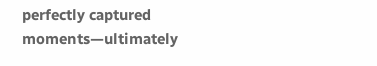perfectly captured moments—ultimately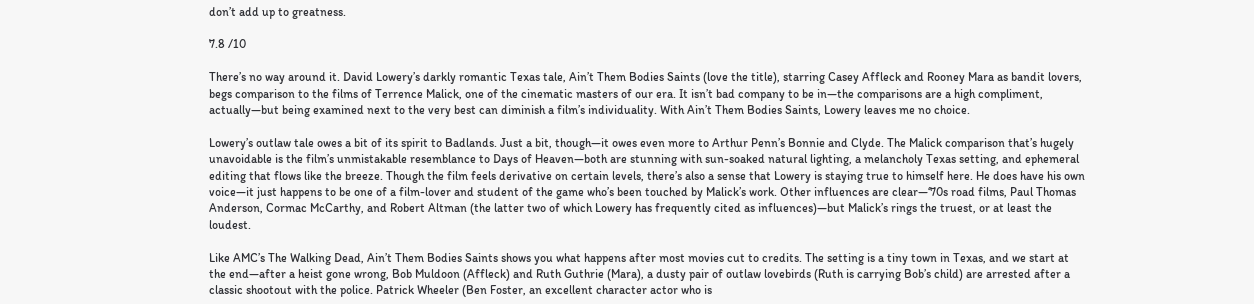don’t add up to greatness.

7.8 /10

There’s no way around it. David Lowery’s darkly romantic Texas tale, Ain’t Them Bodies Saints (love the title), starring Casey Affleck and Rooney Mara as bandit lovers, begs comparison to the films of Terrence Malick, one of the cinematic masters of our era. It isn’t bad company to be in—the comparisons are a high compliment, actually—but being examined next to the very best can diminish a film’s individuality. With Ain’t Them Bodies Saints, Lowery leaves me no choice.

Lowery’s outlaw tale owes a bit of its spirit to Badlands. Just a bit, though—it owes even more to Arthur Penn’s Bonnie and Clyde. The Malick comparison that’s hugely unavoidable is the film’s unmistakable resemblance to Days of Heaven—both are stunning with sun-soaked natural lighting, a melancholy Texas setting, and ephemeral editing that flows like the breeze. Though the film feels derivative on certain levels, there’s also a sense that Lowery is staying true to himself here. He does have his own voice—it just happens to be one of a film-lover and student of the game who’s been touched by Malick’s work. Other influences are clear—‘70s road films, Paul Thomas Anderson, Cormac McCarthy, and Robert Altman (the latter two of which Lowery has frequently cited as influences)—but Malick’s rings the truest, or at least the loudest.

Like AMC’s The Walking Dead, Ain’t Them Bodies Saints shows you what happens after most movies cut to credits. The setting is a tiny town in Texas, and we start at the end—after a heist gone wrong, Bob Muldoon (Affleck) and Ruth Guthrie (Mara), a dusty pair of outlaw lovebirds (Ruth is carrying Bob’s child) are arrested after a classic shootout with the police. Patrick Wheeler (Ben Foster, an excellent character actor who is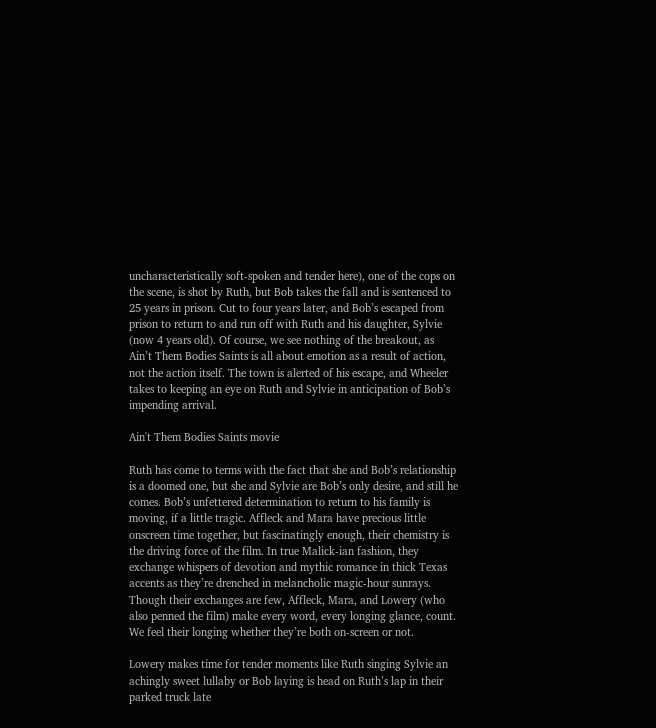uncharacteristically soft-spoken and tender here), one of the cops on the scene, is shot by Ruth, but Bob takes the fall and is sentenced to 25 years in prison. Cut to four years later, and Bob’s escaped from prison to return to and run off with Ruth and his daughter, Sylvie (now 4 years old). Of course, we see nothing of the breakout, as Ain’t Them Bodies Saints is all about emotion as a result of action, not the action itself. The town is alerted of his escape, and Wheeler takes to keeping an eye on Ruth and Sylvie in anticipation of Bob’s impending arrival.

Ain't Them Bodies Saints movie

Ruth has come to terms with the fact that she and Bob’s relationship is a doomed one, but she and Sylvie are Bob’s only desire, and still he comes. Bob’s unfettered determination to return to his family is moving, if a little tragic. Affleck and Mara have precious little onscreen time together, but fascinatingly enough, their chemistry is the driving force of the film. In true Malick-ian fashion, they exchange whispers of devotion and mythic romance in thick Texas accents as they’re drenched in melancholic magic-hour sunrays. Though their exchanges are few, Affleck, Mara, and Lowery (who also penned the film) make every word, every longing glance, count. We feel their longing whether they’re both on-screen or not.

Lowery makes time for tender moments like Ruth singing Sylvie an achingly sweet lullaby or Bob laying is head on Ruth’s lap in their parked truck late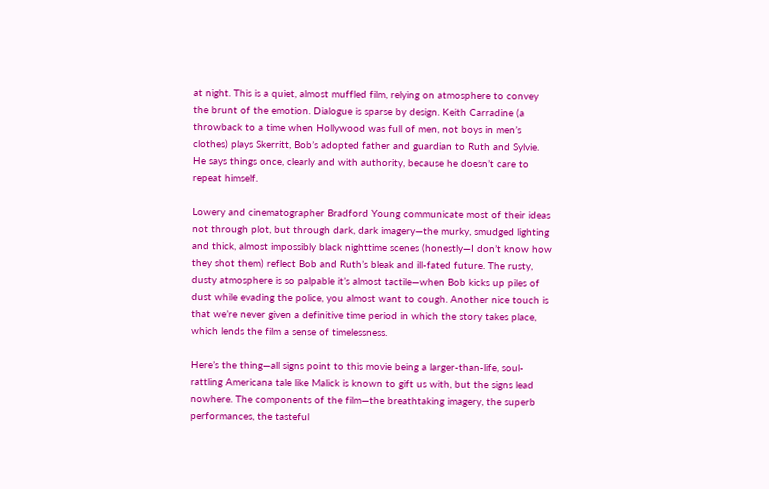at night. This is a quiet, almost muffled film, relying on atmosphere to convey the brunt of the emotion. Dialogue is sparse by design. Keith Carradine (a throwback to a time when Hollywood was full of men, not boys in men’s clothes) plays Skerritt, Bob’s adopted father and guardian to Ruth and Sylvie. He says things once, clearly and with authority, because he doesn’t care to repeat himself.

Lowery and cinematographer Bradford Young communicate most of their ideas not through plot, but through dark, dark imagery—the murky, smudged lighting and thick, almost impossibly black nighttime scenes (honestly—I don’t know how they shot them) reflect Bob and Ruth’s bleak and ill-fated future. The rusty, dusty atmosphere is so palpable it’s almost tactile—when Bob kicks up piles of dust while evading the police, you almost want to cough. Another nice touch is that we’re never given a definitive time period in which the story takes place, which lends the film a sense of timelessness.

Here’s the thing—all signs point to this movie being a larger-than-life, soul-rattling Americana tale like Malick is known to gift us with, but the signs lead nowhere. The components of the film—the breathtaking imagery, the superb performances, the tasteful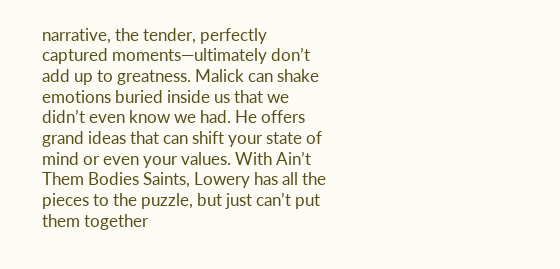narrative, the tender, perfectly captured moments—ultimately don’t add up to greatness. Malick can shake emotions buried inside us that we didn’t even know we had. He offers grand ideas that can shift your state of mind or even your values. With Ain’t Them Bodies Saints, Lowery has all the pieces to the puzzle, but just can’t put them together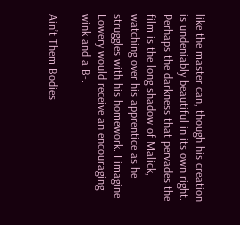like the master can, though his creation is undeniably beautiful in its own right. Perhaps the darkness that pervades the film is the long shadow of Malick, watching over his apprentice as he struggles with his homework. I imagine Lowery would receive an encouraging wink and a B-.

Ain’t Them Bodies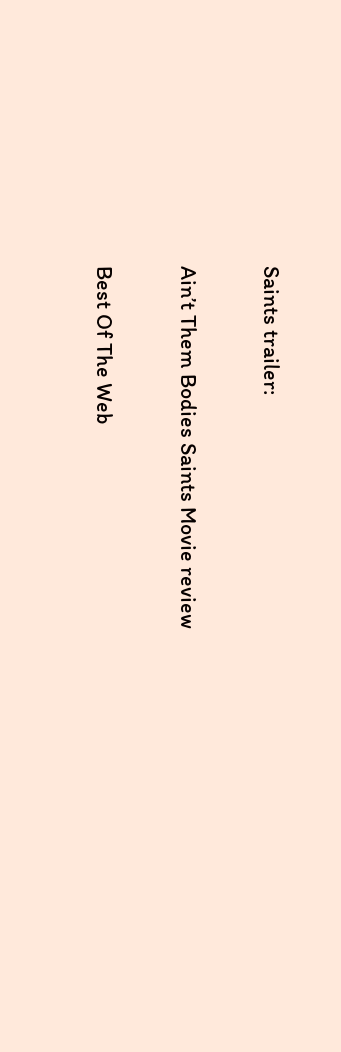Saints trailer:

Ain’t Them Bodies Saints Movie review

Best Of The Web